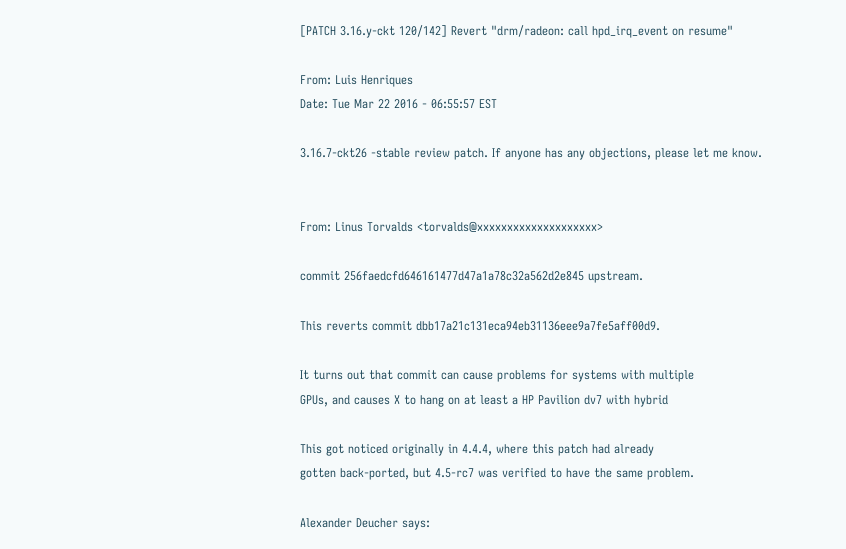[PATCH 3.16.y-ckt 120/142] Revert "drm/radeon: call hpd_irq_event on resume"

From: Luis Henriques
Date: Tue Mar 22 2016 - 06:55:57 EST

3.16.7-ckt26 -stable review patch. If anyone has any objections, please let me know.


From: Linus Torvalds <torvalds@xxxxxxxxxxxxxxxxxxxx>

commit 256faedcfd646161477d47a1a78c32a562d2e845 upstream.

This reverts commit dbb17a21c131eca94eb31136eee9a7fe5aff00d9.

It turns out that commit can cause problems for systems with multiple
GPUs, and causes X to hang on at least a HP Pavilion dv7 with hybrid

This got noticed originally in 4.4.4, where this patch had already
gotten back-ported, but 4.5-rc7 was verified to have the same problem.

Alexander Deucher says: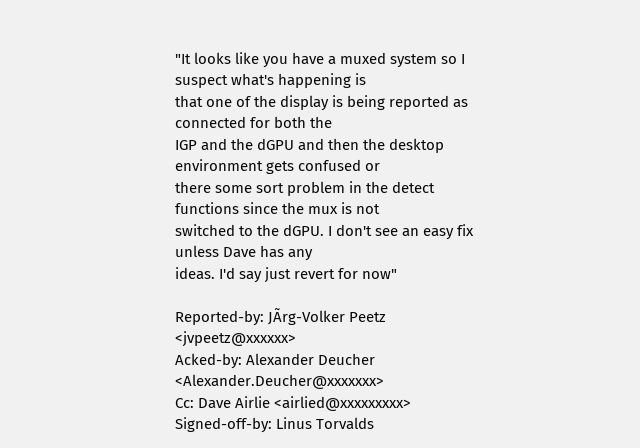"It looks like you have a muxed system so I suspect what's happening is
that one of the display is being reported as connected for both the
IGP and the dGPU and then the desktop environment gets confused or
there some sort problem in the detect functions since the mux is not
switched to the dGPU. I don't see an easy fix unless Dave has any
ideas. I'd say just revert for now"

Reported-by: JÃrg-Volker Peetz <jvpeetz@xxxxxx>
Acked-by: Alexander Deucher <Alexander.Deucher@xxxxxxx>
Cc: Dave Airlie <airlied@xxxxxxxxx>
Signed-off-by: Linus Torvalds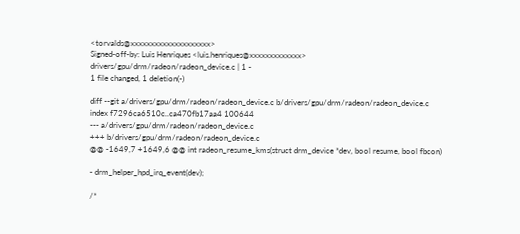<torvalds@xxxxxxxxxxxxxxxxxxxx>
Signed-off-by: Luis Henriques <luis.henriques@xxxxxxxxxxxxx>
drivers/gpu/drm/radeon/radeon_device.c | 1 -
1 file changed, 1 deletion(-)

diff --git a/drivers/gpu/drm/radeon/radeon_device.c b/drivers/gpu/drm/radeon/radeon_device.c
index f7296ca6510c..ca470fb17aa4 100644
--- a/drivers/gpu/drm/radeon/radeon_device.c
+++ b/drivers/gpu/drm/radeon/radeon_device.c
@@ -1649,7 +1649,6 @@ int radeon_resume_kms(struct drm_device *dev, bool resume, bool fbcon)

- drm_helper_hpd_irq_event(dev);

/*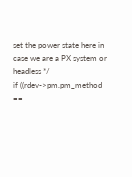set the power state here in case we are a PX system or headless */
if ((rdev->pm.pm_method ==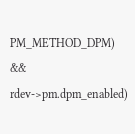PM_METHOD_DPM) && rdev->pm.dpm_enabled)